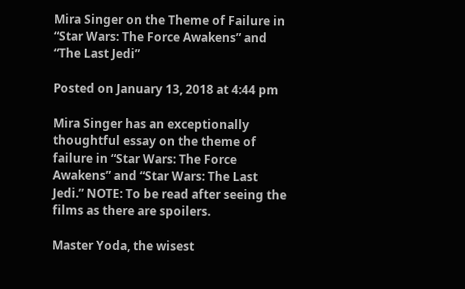Mira Singer on the Theme of Failure in “Star Wars: The Force Awakens” and “The Last Jedi”

Posted on January 13, 2018 at 4:44 pm

Mira Singer has an exceptionally thoughtful essay on the theme of failure in “Star Wars: The Force Awakens” and “Star Wars: The Last Jedi.” NOTE: To be read after seeing the films as there are spoilers.

Master Yoda, the wisest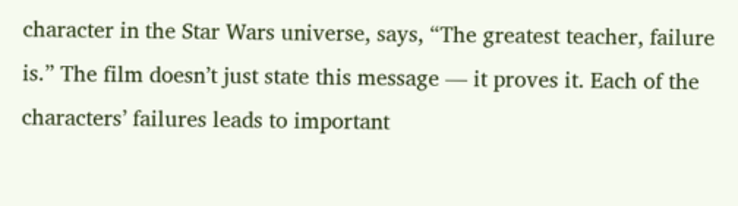character in the Star Wars universe, says, “The greatest teacher, failure is.” The film doesn’t just state this message — it proves it. Each of the characters’ failures leads to important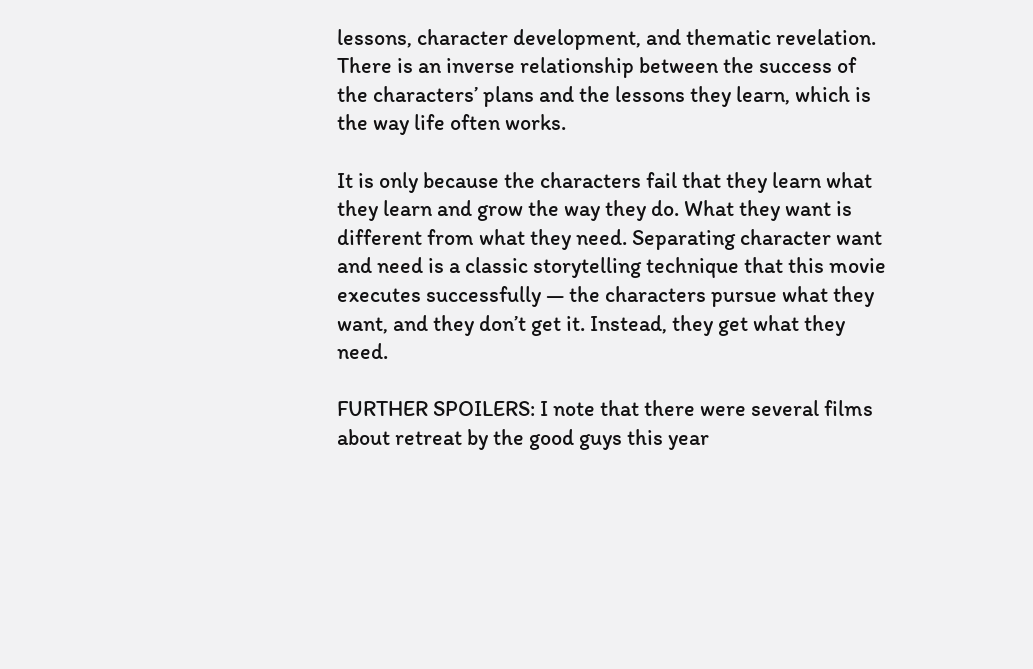lessons, character development, and thematic revelation. There is an inverse relationship between the success of the characters’ plans and the lessons they learn, which is the way life often works.

It is only because the characters fail that they learn what they learn and grow the way they do. What they want is different from what they need. Separating character want and need is a classic storytelling technique that this movie executes successfully — the characters pursue what they want, and they don’t get it. Instead, they get what they need.

FURTHER SPOILERS: I note that there were several films about retreat by the good guys this year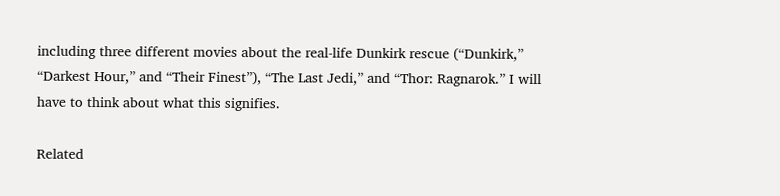including three different movies about the real-life Dunkirk rescue (“Dunkirk,” “Darkest Hour,” and “Their Finest”), “The Last Jedi,” and “Thor: Ragnarok.” I will have to think about what this signifies.

Related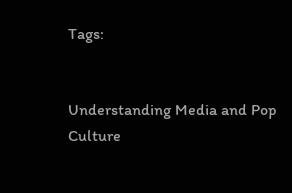Tags:


Understanding Media and Pop Culture